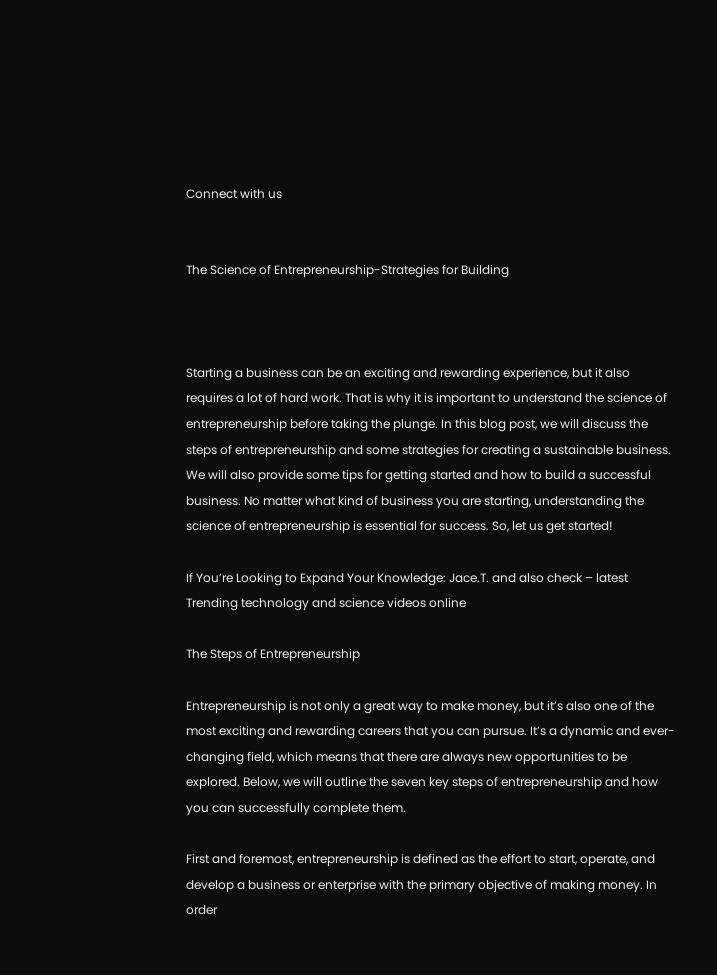Connect with us


The Science of Entrepreneurship-Strategies for Building



Starting a business can be an exciting and rewarding experience, but it also requires a lot of hard work. That is why it is important to understand the science of entrepreneurship before taking the plunge. In this blog post, we will discuss the steps of entrepreneurship and some strategies for creating a sustainable business. We will also provide some tips for getting started and how to build a successful business. No matter what kind of business you are starting, understanding the science of entrepreneurship is essential for success. So, let us get started!

If You’re Looking to Expand Your Knowledge: Jace.T. and also check – latest Trending technology and science videos online

The Steps of Entrepreneurship

Entrepreneurship is not only a great way to make money, but it’s also one of the most exciting and rewarding careers that you can pursue. It’s a dynamic and ever-changing field, which means that there are always new opportunities to be explored. Below, we will outline the seven key steps of entrepreneurship and how you can successfully complete them.

First and foremost, entrepreneurship is defined as the effort to start, operate, and develop a business or enterprise with the primary objective of making money. In order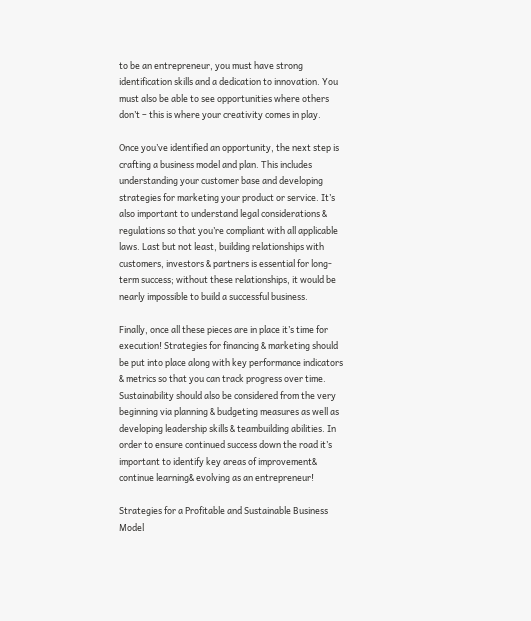to be an entrepreneur, you must have strong identification skills and a dedication to innovation. You must also be able to see opportunities where others don’t – this is where your creativity comes in play.

Once you’ve identified an opportunity, the next step is crafting a business model and plan. This includes understanding your customer base and developing strategies for marketing your product or service. It’s also important to understand legal considerations & regulations so that you’re compliant with all applicable laws. Last but not least, building relationships with customers, investors & partners is essential for long-term success; without these relationships, it would be nearly impossible to build a successful business.

Finally, once all these pieces are in place it’s time for execution! Strategies for financing & marketing should be put into place along with key performance indicators & metrics so that you can track progress over time. Sustainability should also be considered from the very beginning via planning & budgeting measures as well as developing leadership skills & teambuilding abilities. In order to ensure continued success down the road it’s important to identify key areas of improvement& continue learning& evolving as an entrepreneur!

Strategies for a Profitable and Sustainable Business Model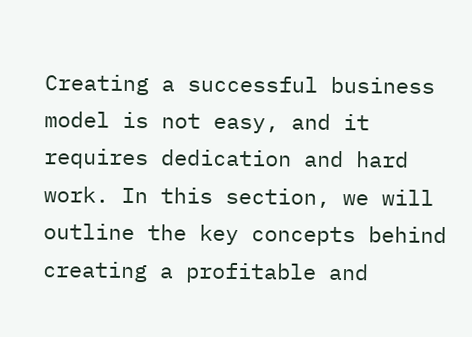Creating a successful business model is not easy, and it requires dedication and hard work. In this section, we will outline the key concepts behind creating a profitable and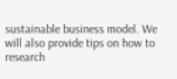sustainable business model. We will also provide tips on how to research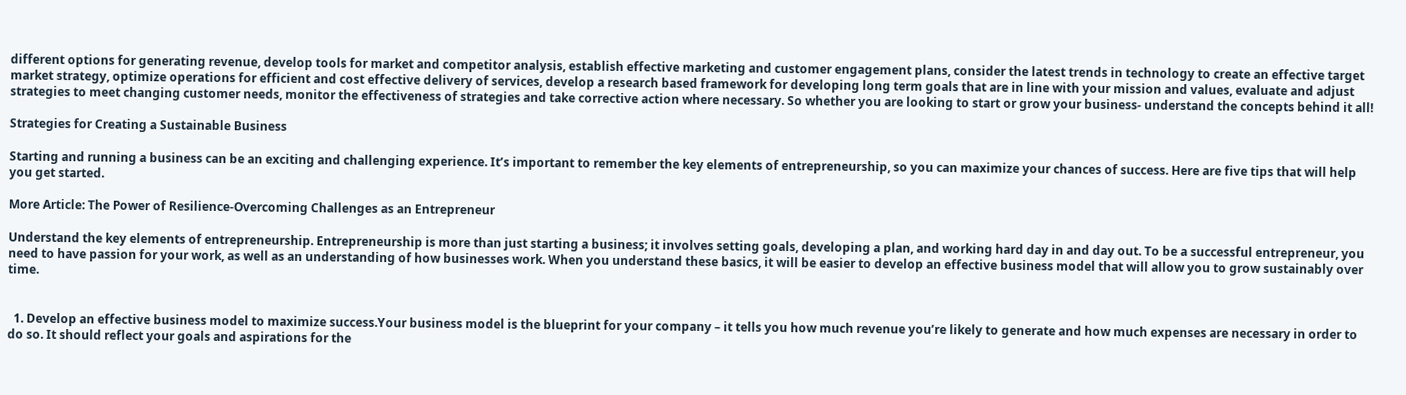different options for generating revenue, develop tools for market and competitor analysis, establish effective marketing and customer engagement plans, consider the latest trends in technology to create an effective target market strategy, optimize operations for efficient and cost effective delivery of services, develop a research based framework for developing long term goals that are in line with your mission and values, evaluate and adjust strategies to meet changing customer needs, monitor the effectiveness of strategies and take corrective action where necessary. So whether you are looking to start or grow your business- understand the concepts behind it all!

Strategies for Creating a Sustainable Business

Starting and running a business can be an exciting and challenging experience. It’s important to remember the key elements of entrepreneurship, so you can maximize your chances of success. Here are five tips that will help you get started.

More Article: The Power of Resilience-Overcoming Challenges as an Entrepreneur

Understand the key elements of entrepreneurship. Entrepreneurship is more than just starting a business; it involves setting goals, developing a plan, and working hard day in and day out. To be a successful entrepreneur, you need to have passion for your work, as well as an understanding of how businesses work. When you understand these basics, it will be easier to develop an effective business model that will allow you to grow sustainably over time.


  1. Develop an effective business model to maximize success.Your business model is the blueprint for your company – it tells you how much revenue you’re likely to generate and how much expenses are necessary in order to do so. It should reflect your goals and aspirations for the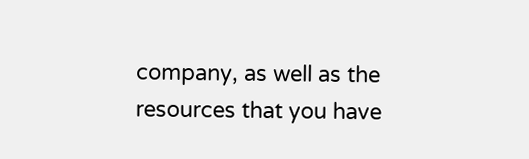company, as well as the resources that you have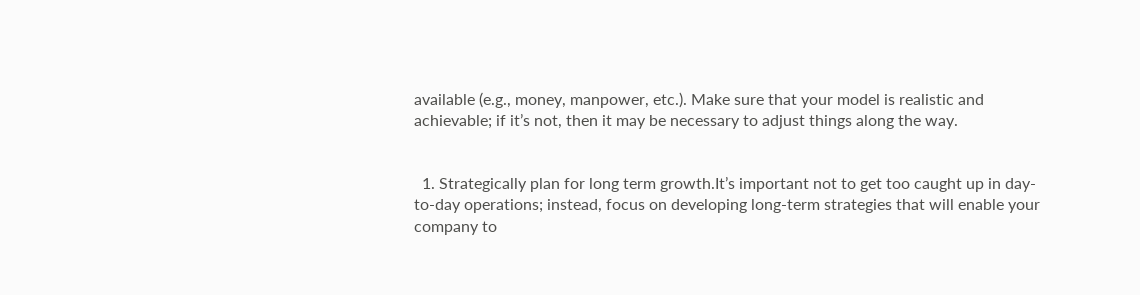available (e.g., money, manpower, etc.). Make sure that your model is realistic and achievable; if it’s not, then it may be necessary to adjust things along the way.


  1. Strategically plan for long term growth.It’s important not to get too caught up in day-to-day operations; instead, focus on developing long-term strategies that will enable your company to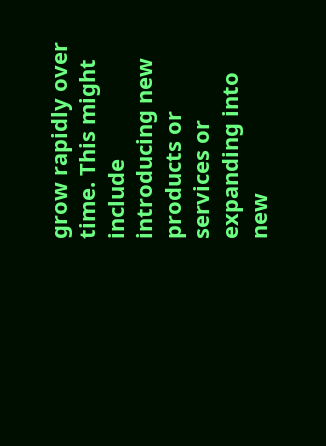grow rapidly over time. This might include introducing new products or services or expanding into new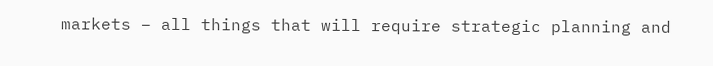markets – all things that will require strategic planning and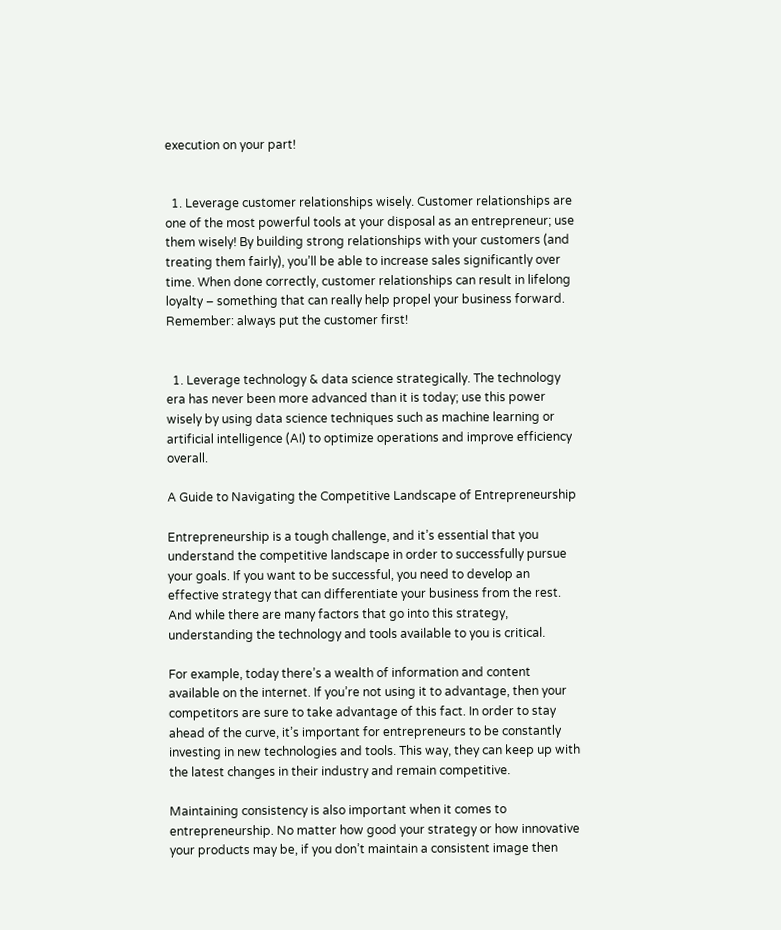execution on your part!


  1. Leverage customer relationships wisely. Customer relationships are one of the most powerful tools at your disposal as an entrepreneur; use them wisely! By building strong relationships with your customers (and treating them fairly), you’ll be able to increase sales significantly over time. When done correctly, customer relationships can result in lifelong loyalty – something that can really help propel your business forward. Remember: always put the customer first!


  1. Leverage technology & data science strategically. The technology era has never been more advanced than it is today; use this power wisely by using data science techniques such as machine learning or artificial intelligence (AI) to optimize operations and improve efficiency overall.

A Guide to Navigating the Competitive Landscape of Entrepreneurship

Entrepreneurship is a tough challenge, and it’s essential that you understand the competitive landscape in order to successfully pursue your goals. If you want to be successful, you need to develop an effective strategy that can differentiate your business from the rest. And while there are many factors that go into this strategy, understanding the technology and tools available to you is critical.

For example, today there’s a wealth of information and content available on the internet. If you’re not using it to advantage, then your competitors are sure to take advantage of this fact. In order to stay ahead of the curve, it’s important for entrepreneurs to be constantly investing in new technologies and tools. This way, they can keep up with the latest changes in their industry and remain competitive.

Maintaining consistency is also important when it comes to entrepreneurship. No matter how good your strategy or how innovative your products may be, if you don’t maintain a consistent image then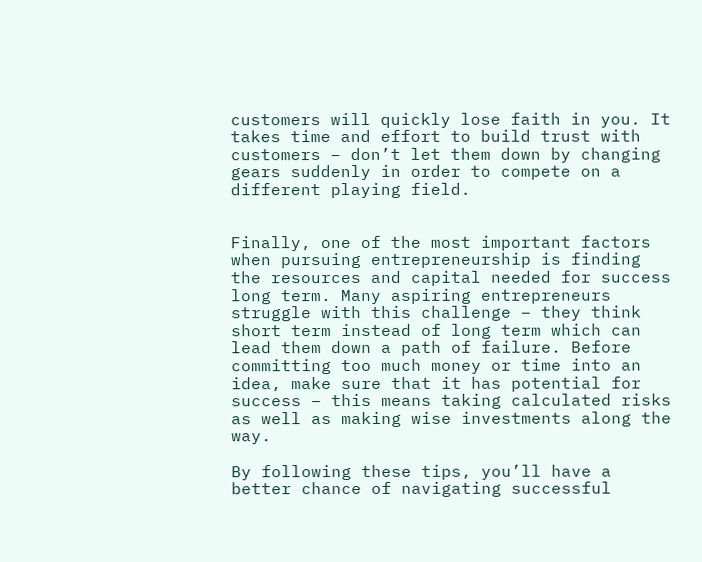customers will quickly lose faith in you. It takes time and effort to build trust with customers – don’t let them down by changing gears suddenly in order to compete on a different playing field.


Finally, one of the most important factors when pursuing entrepreneurship is finding the resources and capital needed for success long term. Many aspiring entrepreneurs struggle with this challenge – they think short term instead of long term which can lead them down a path of failure. Before committing too much money or time into an idea, make sure that it has potential for success – this means taking calculated risks as well as making wise investments along the way.

By following these tips, you’ll have a better chance of navigating successful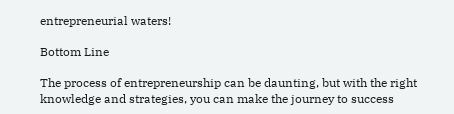entrepreneurial waters!

Bottom Line

The process of entrepreneurship can be daunting, but with the right knowledge and strategies, you can make the journey to success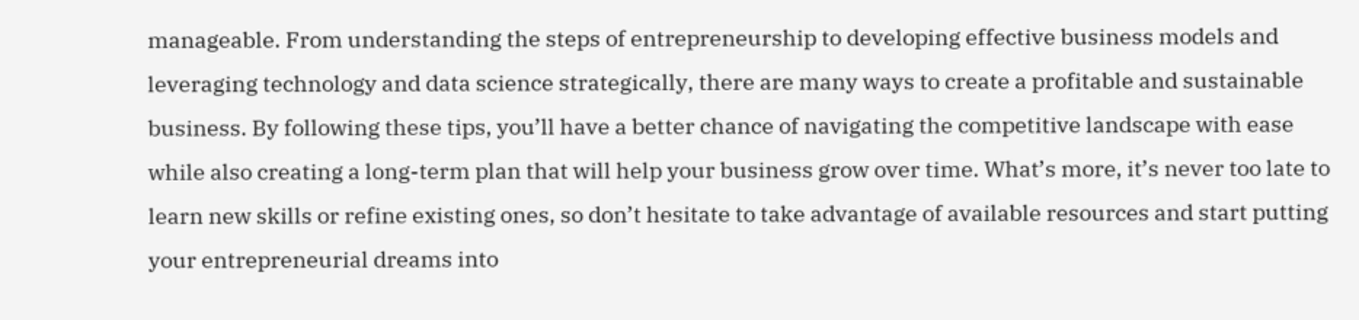manageable. From understanding the steps of entrepreneurship to developing effective business models and leveraging technology and data science strategically, there are many ways to create a profitable and sustainable business. By following these tips, you’ll have a better chance of navigating the competitive landscape with ease while also creating a long-term plan that will help your business grow over time. What’s more, it’s never too late to learn new skills or refine existing ones, so don’t hesitate to take advantage of available resources and start putting your entrepreneurial dreams into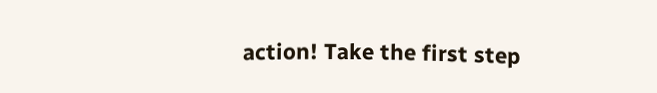action! Take the first step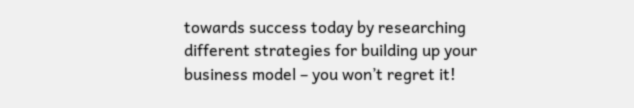towards success today by researching different strategies for building up your business model – you won’t regret it!